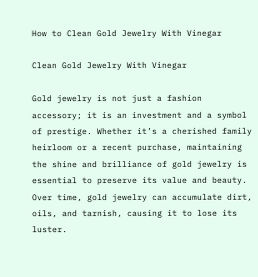How to Clean Gold Jewelry With Vinegar

Clean Gold Jewelry With Vinegar

Gold jewelry is not just a fashion accessory; it is an investment and a symbol of prestige. Whether it’s a cherished family heirloom or a recent purchase, maintaining the shine and brilliance of gold jewelry is essential to preserve its value and beauty. Over time, gold jewelry can accumulate dirt, oils, and tarnish, causing it to lose its luster.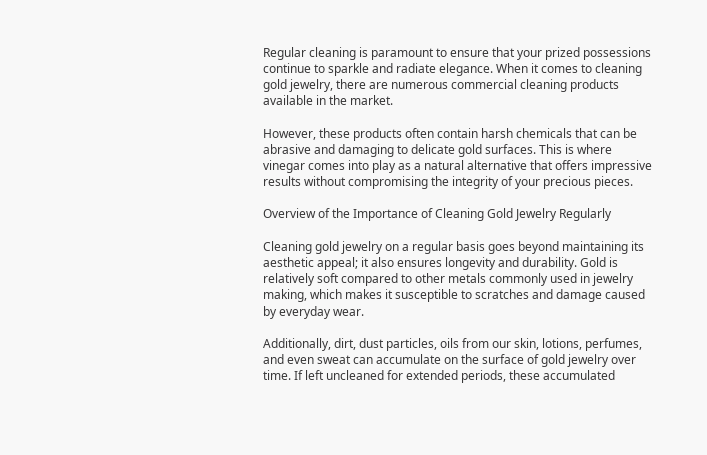Regular cleaning is paramount to ensure that your prized possessions continue to sparkle and radiate elegance. When it comes to cleaning gold jewelry, there are numerous commercial cleaning products available in the market.

However, these products often contain harsh chemicals that can be abrasive and damaging to delicate gold surfaces. This is where vinegar comes into play as a natural alternative that offers impressive results without compromising the integrity of your precious pieces.

Overview of the Importance of Cleaning Gold Jewelry Regularly

Cleaning gold jewelry on a regular basis goes beyond maintaining its aesthetic appeal; it also ensures longevity and durability. Gold is relatively soft compared to other metals commonly used in jewelry making, which makes it susceptible to scratches and damage caused by everyday wear.

Additionally, dirt, dust particles, oils from our skin, lotions, perfumes, and even sweat can accumulate on the surface of gold jewelry over time. If left uncleaned for extended periods, these accumulated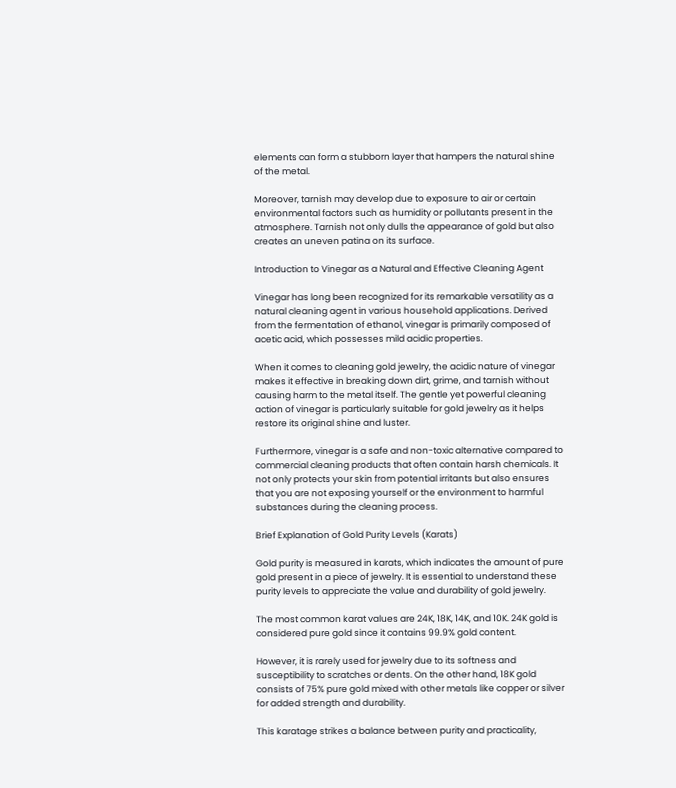elements can form a stubborn layer that hampers the natural shine of the metal.

Moreover, tarnish may develop due to exposure to air or certain environmental factors such as humidity or pollutants present in the atmosphere. Tarnish not only dulls the appearance of gold but also creates an uneven patina on its surface.

Introduction to Vinegar as a Natural and Effective Cleaning Agent

Vinegar has long been recognized for its remarkable versatility as a natural cleaning agent in various household applications. Derived from the fermentation of ethanol, vinegar is primarily composed of acetic acid, which possesses mild acidic properties.

When it comes to cleaning gold jewelry, the acidic nature of vinegar makes it effective in breaking down dirt, grime, and tarnish without causing harm to the metal itself. The gentle yet powerful cleaning action of vinegar is particularly suitable for gold jewelry as it helps restore its original shine and luster.

Furthermore, vinegar is a safe and non-toxic alternative compared to commercial cleaning products that often contain harsh chemicals. It not only protects your skin from potential irritants but also ensures that you are not exposing yourself or the environment to harmful substances during the cleaning process.

Brief Explanation of Gold Purity Levels (Karats)

Gold purity is measured in karats, which indicates the amount of pure gold present in a piece of jewelry. It is essential to understand these purity levels to appreciate the value and durability of gold jewelry.

The most common karat values are 24K, 18K, 14K, and 10K. 24K gold is considered pure gold since it contains 99.9% gold content.

However, it is rarely used for jewelry due to its softness and susceptibility to scratches or dents. On the other hand, 18K gold consists of 75% pure gold mixed with other metals like copper or silver for added strength and durability.

This karatage strikes a balance between purity and practicality,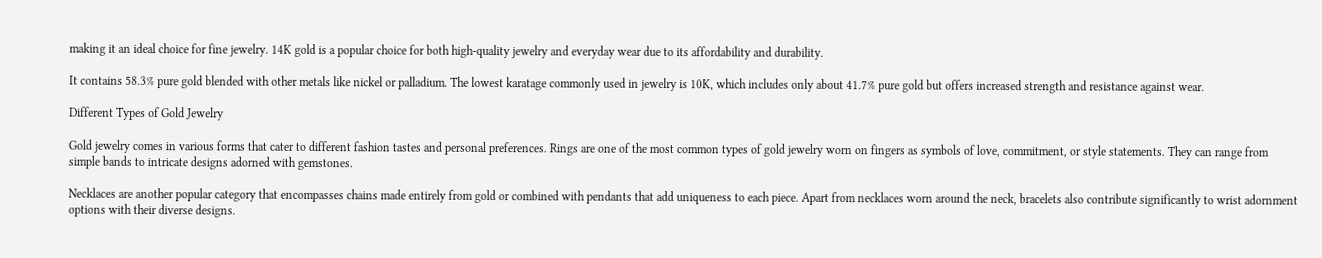making it an ideal choice for fine jewelry. 14K gold is a popular choice for both high-quality jewelry and everyday wear due to its affordability and durability.

It contains 58.3% pure gold blended with other metals like nickel or palladium. The lowest karatage commonly used in jewelry is 10K, which includes only about 41.7% pure gold but offers increased strength and resistance against wear.

Different Types of Gold Jewelry

Gold jewelry comes in various forms that cater to different fashion tastes and personal preferences. Rings are one of the most common types of gold jewelry worn on fingers as symbols of love, commitment, or style statements. They can range from simple bands to intricate designs adorned with gemstones.

Necklaces are another popular category that encompasses chains made entirely from gold or combined with pendants that add uniqueness to each piece. Apart from necklaces worn around the neck, bracelets also contribute significantly to wrist adornment options with their diverse designs.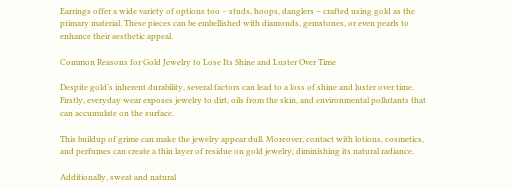Earrings offer a wide variety of options too – studs, hoops, danglers – crafted using gold as the primary material. These pieces can be embellished with diamonds, gemstones, or even pearls to enhance their aesthetic appeal.

Common Reasons for Gold Jewelry to Lose Its Shine and Luster Over Time

Despite gold’s inherent durability, several factors can lead to a loss of shine and luster over time. Firstly, everyday wear exposes jewelry to dirt, oils from the skin, and environmental pollutants that can accumulate on the surface.

This buildup of grime can make the jewelry appear dull. Moreover, contact with lotions, cosmetics, and perfumes can create a thin layer of residue on gold jewelry, diminishing its natural radiance.

Additionally, sweat and natural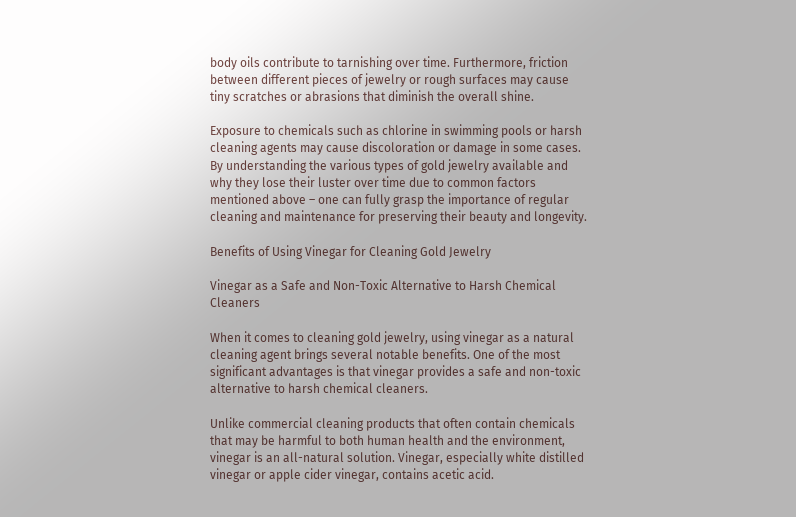body oils contribute to tarnishing over time. Furthermore, friction between different pieces of jewelry or rough surfaces may cause tiny scratches or abrasions that diminish the overall shine.

Exposure to chemicals such as chlorine in swimming pools or harsh cleaning agents may cause discoloration or damage in some cases. By understanding the various types of gold jewelry available and why they lose their luster over time due to common factors mentioned above – one can fully grasp the importance of regular cleaning and maintenance for preserving their beauty and longevity.

Benefits of Using Vinegar for Cleaning Gold Jewelry

Vinegar as a Safe and Non-Toxic Alternative to Harsh Chemical Cleaners

When it comes to cleaning gold jewelry, using vinegar as a natural cleaning agent brings several notable benefits. One of the most significant advantages is that vinegar provides a safe and non-toxic alternative to harsh chemical cleaners.

Unlike commercial cleaning products that often contain chemicals that may be harmful to both human health and the environment, vinegar is an all-natural solution. Vinegar, especially white distilled vinegar or apple cider vinegar, contains acetic acid.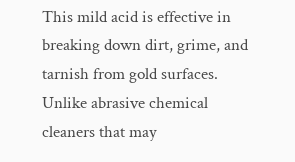This mild acid is effective in breaking down dirt, grime, and tarnish from gold surfaces. Unlike abrasive chemical cleaners that may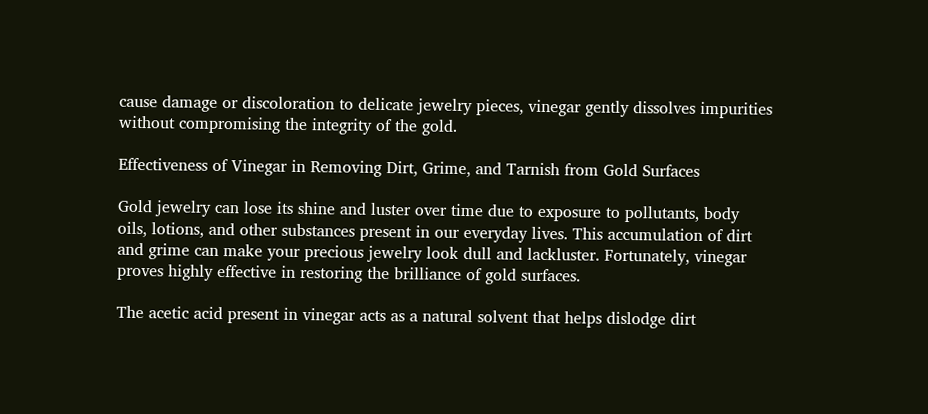cause damage or discoloration to delicate jewelry pieces, vinegar gently dissolves impurities without compromising the integrity of the gold.

Effectiveness of Vinegar in Removing Dirt, Grime, and Tarnish from Gold Surfaces

Gold jewelry can lose its shine and luster over time due to exposure to pollutants, body oils, lotions, and other substances present in our everyday lives. This accumulation of dirt and grime can make your precious jewelry look dull and lackluster. Fortunately, vinegar proves highly effective in restoring the brilliance of gold surfaces.

The acetic acid present in vinegar acts as a natural solvent that helps dislodge dirt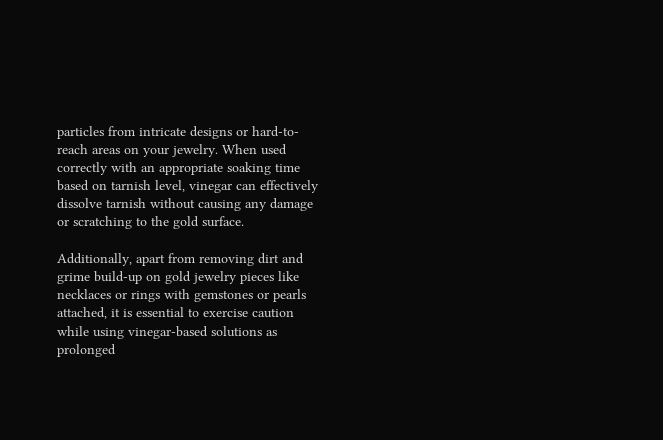particles from intricate designs or hard-to-reach areas on your jewelry. When used correctly with an appropriate soaking time based on tarnish level, vinegar can effectively dissolve tarnish without causing any damage or scratching to the gold surface.

Additionally, apart from removing dirt and grime build-up on gold jewelry pieces like necklaces or rings with gemstones or pearls attached, it is essential to exercise caution while using vinegar-based solutions as prolonged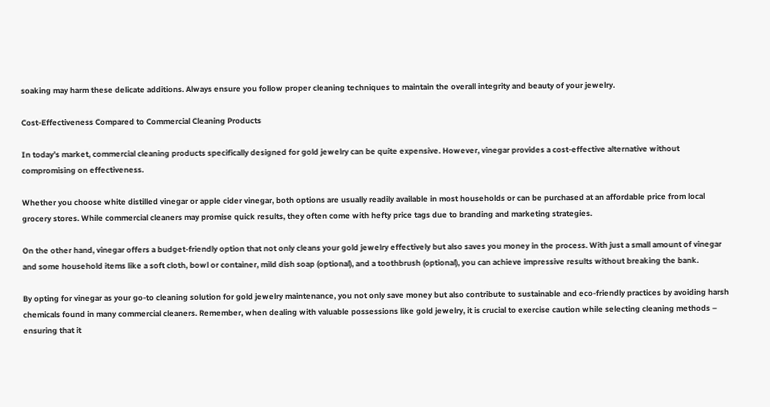soaking may harm these delicate additions. Always ensure you follow proper cleaning techniques to maintain the overall integrity and beauty of your jewelry.

Cost-Effectiveness Compared to Commercial Cleaning Products

In today’s market, commercial cleaning products specifically designed for gold jewelry can be quite expensive. However, vinegar provides a cost-effective alternative without compromising on effectiveness.

Whether you choose white distilled vinegar or apple cider vinegar, both options are usually readily available in most households or can be purchased at an affordable price from local grocery stores. While commercial cleaners may promise quick results, they often come with hefty price tags due to branding and marketing strategies.

On the other hand, vinegar offers a budget-friendly option that not only cleans your gold jewelry effectively but also saves you money in the process. With just a small amount of vinegar and some household items like a soft cloth, bowl or container, mild dish soap (optional), and a toothbrush (optional), you can achieve impressive results without breaking the bank.

By opting for vinegar as your go-to cleaning solution for gold jewelry maintenance, you not only save money but also contribute to sustainable and eco-friendly practices by avoiding harsh chemicals found in many commercial cleaners. Remember, when dealing with valuable possessions like gold jewelry, it is crucial to exercise caution while selecting cleaning methods – ensuring that it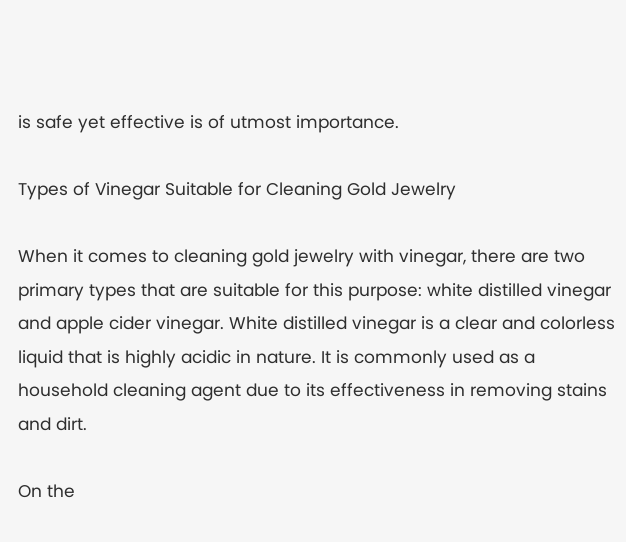is safe yet effective is of utmost importance.

Types of Vinegar Suitable for Cleaning Gold Jewelry

When it comes to cleaning gold jewelry with vinegar, there are two primary types that are suitable for this purpose: white distilled vinegar and apple cider vinegar. White distilled vinegar is a clear and colorless liquid that is highly acidic in nature. It is commonly used as a household cleaning agent due to its effectiveness in removing stains and dirt.

On the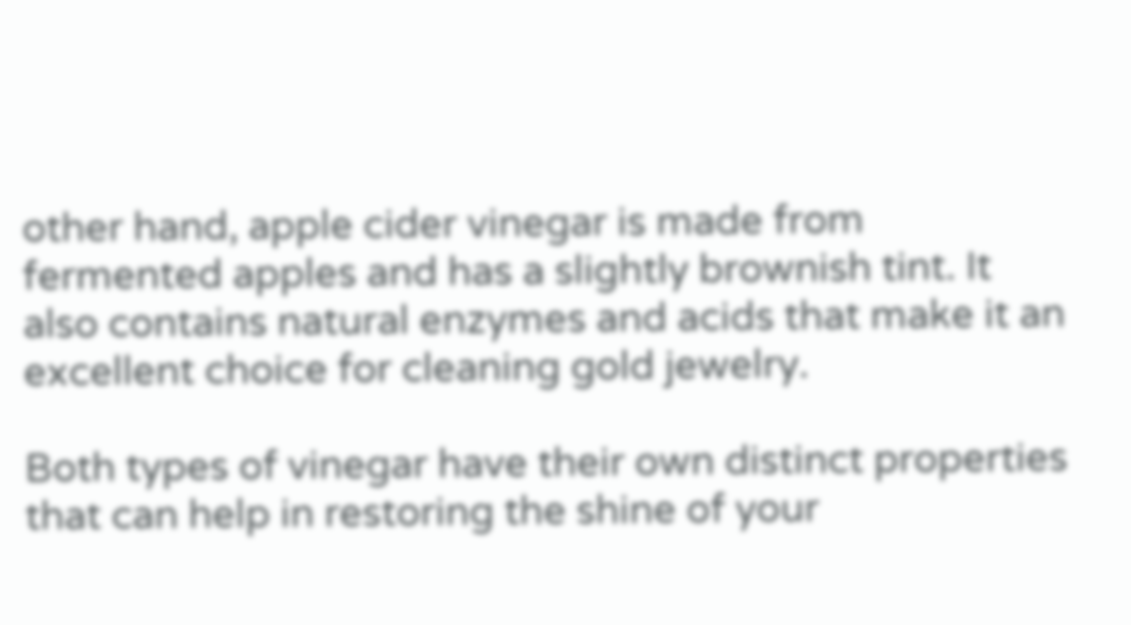other hand, apple cider vinegar is made from fermented apples and has a slightly brownish tint. It also contains natural enzymes and acids that make it an excellent choice for cleaning gold jewelry.

Both types of vinegar have their own distinct properties that can help in restoring the shine of your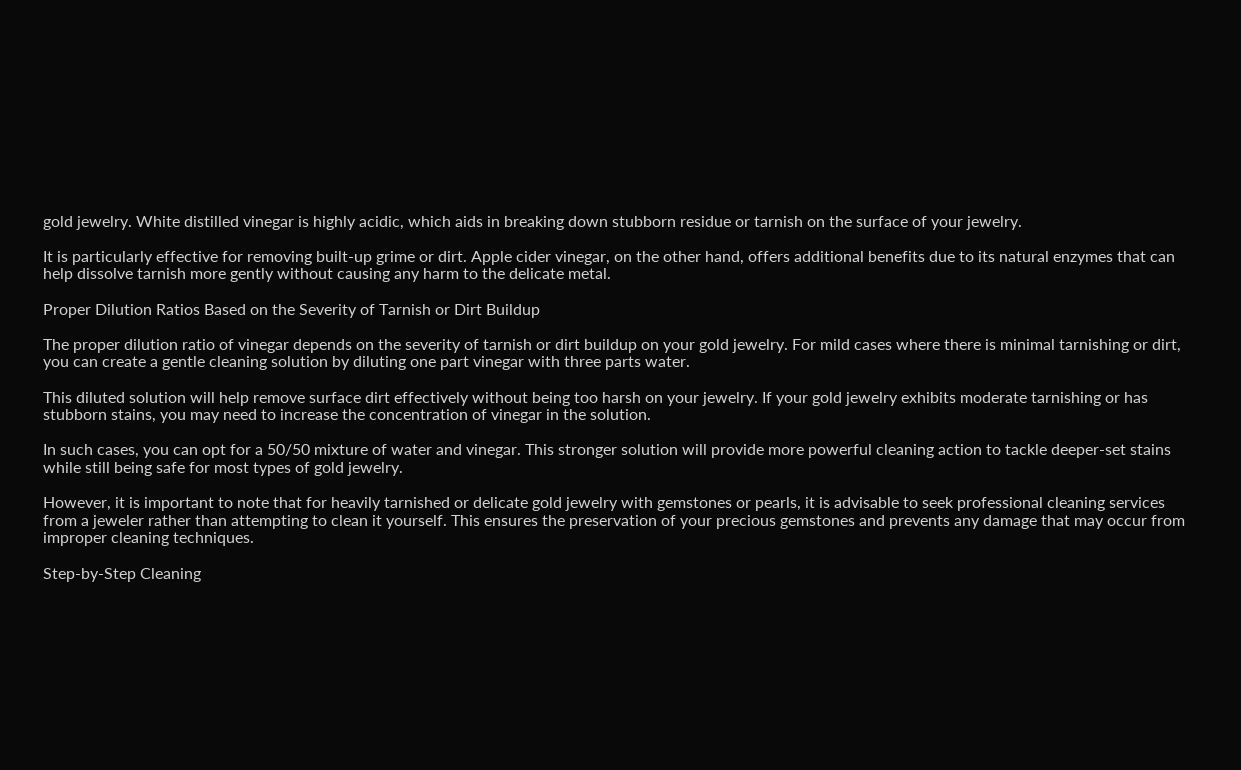gold jewelry. White distilled vinegar is highly acidic, which aids in breaking down stubborn residue or tarnish on the surface of your jewelry.

It is particularly effective for removing built-up grime or dirt. Apple cider vinegar, on the other hand, offers additional benefits due to its natural enzymes that can help dissolve tarnish more gently without causing any harm to the delicate metal.

Proper Dilution Ratios Based on the Severity of Tarnish or Dirt Buildup

The proper dilution ratio of vinegar depends on the severity of tarnish or dirt buildup on your gold jewelry. For mild cases where there is minimal tarnishing or dirt, you can create a gentle cleaning solution by diluting one part vinegar with three parts water.

This diluted solution will help remove surface dirt effectively without being too harsh on your jewelry. If your gold jewelry exhibits moderate tarnishing or has stubborn stains, you may need to increase the concentration of vinegar in the solution.

In such cases, you can opt for a 50/50 mixture of water and vinegar. This stronger solution will provide more powerful cleaning action to tackle deeper-set stains while still being safe for most types of gold jewelry.

However, it is important to note that for heavily tarnished or delicate gold jewelry with gemstones or pearls, it is advisable to seek professional cleaning services from a jeweler rather than attempting to clean it yourself. This ensures the preservation of your precious gemstones and prevents any damage that may occur from improper cleaning techniques.

Step-by-Step Cleaning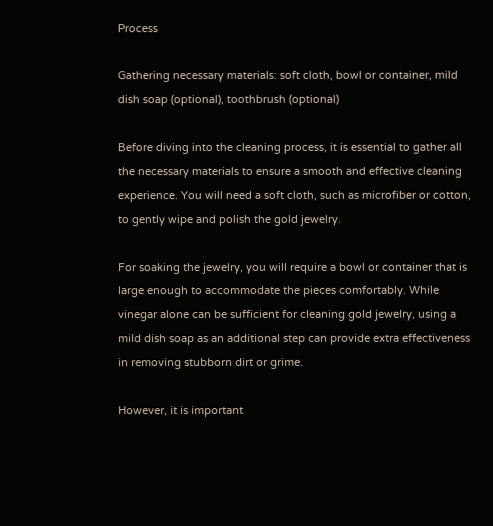Process

Gathering necessary materials: soft cloth, bowl or container, mild dish soap (optional), toothbrush (optional)

Before diving into the cleaning process, it is essential to gather all the necessary materials to ensure a smooth and effective cleaning experience. You will need a soft cloth, such as microfiber or cotton, to gently wipe and polish the gold jewelry.

For soaking the jewelry, you will require a bowl or container that is large enough to accommodate the pieces comfortably. While vinegar alone can be sufficient for cleaning gold jewelry, using a mild dish soap as an additional step can provide extra effectiveness in removing stubborn dirt or grime.

However, it is important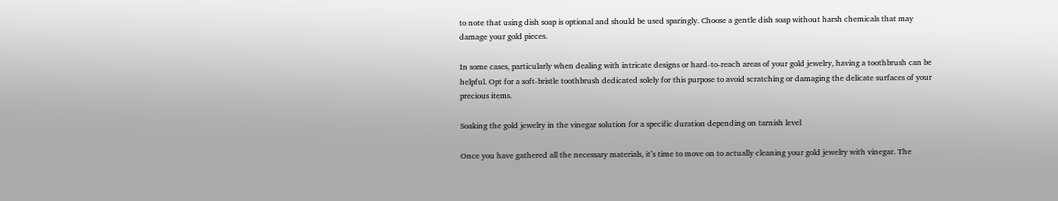to note that using dish soap is optional and should be used sparingly. Choose a gentle dish soap without harsh chemicals that may damage your gold pieces.

In some cases, particularly when dealing with intricate designs or hard-to-reach areas of your gold jewelry, having a toothbrush can be helpful. Opt for a soft-bristle toothbrush dedicated solely for this purpose to avoid scratching or damaging the delicate surfaces of your precious items.

Soaking the gold jewelry in the vinegar solution for a specific duration depending on tarnish level

Once you have gathered all the necessary materials, it’s time to move on to actually cleaning your gold jewelry with vinegar. The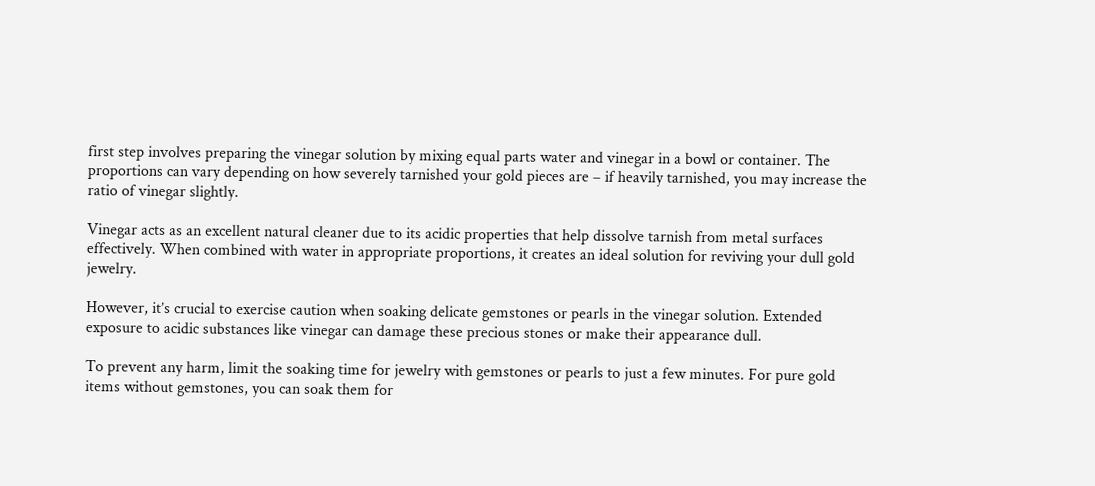first step involves preparing the vinegar solution by mixing equal parts water and vinegar in a bowl or container. The proportions can vary depending on how severely tarnished your gold pieces are – if heavily tarnished, you may increase the ratio of vinegar slightly.

Vinegar acts as an excellent natural cleaner due to its acidic properties that help dissolve tarnish from metal surfaces effectively. When combined with water in appropriate proportions, it creates an ideal solution for reviving your dull gold jewelry.

However, it’s crucial to exercise caution when soaking delicate gemstones or pearls in the vinegar solution. Extended exposure to acidic substances like vinegar can damage these precious stones or make their appearance dull.

To prevent any harm, limit the soaking time for jewelry with gemstones or pearls to just a few minutes. For pure gold items without gemstones, you can soak them for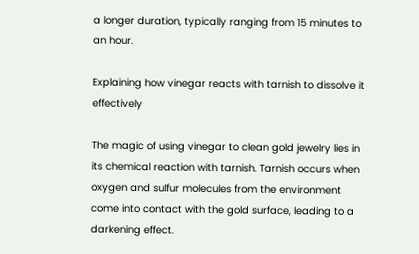a longer duration, typically ranging from 15 minutes to an hour.

Explaining how vinegar reacts with tarnish to dissolve it effectively

The magic of using vinegar to clean gold jewelry lies in its chemical reaction with tarnish. Tarnish occurs when oxygen and sulfur molecules from the environment come into contact with the gold surface, leading to a darkening effect.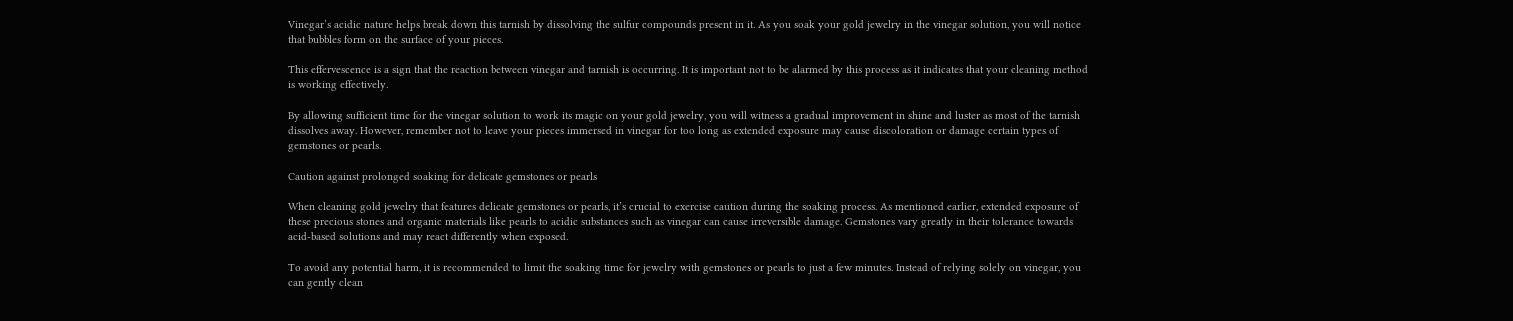Vinegar’s acidic nature helps break down this tarnish by dissolving the sulfur compounds present in it. As you soak your gold jewelry in the vinegar solution, you will notice that bubbles form on the surface of your pieces.

This effervescence is a sign that the reaction between vinegar and tarnish is occurring. It is important not to be alarmed by this process as it indicates that your cleaning method is working effectively.

By allowing sufficient time for the vinegar solution to work its magic on your gold jewelry, you will witness a gradual improvement in shine and luster as most of the tarnish dissolves away. However, remember not to leave your pieces immersed in vinegar for too long as extended exposure may cause discoloration or damage certain types of gemstones or pearls.

Caution against prolonged soaking for delicate gemstones or pearls

When cleaning gold jewelry that features delicate gemstones or pearls, it’s crucial to exercise caution during the soaking process. As mentioned earlier, extended exposure of these precious stones and organic materials like pearls to acidic substances such as vinegar can cause irreversible damage. Gemstones vary greatly in their tolerance towards acid-based solutions and may react differently when exposed.

To avoid any potential harm, it is recommended to limit the soaking time for jewelry with gemstones or pearls to just a few minutes. Instead of relying solely on vinegar, you can gently clean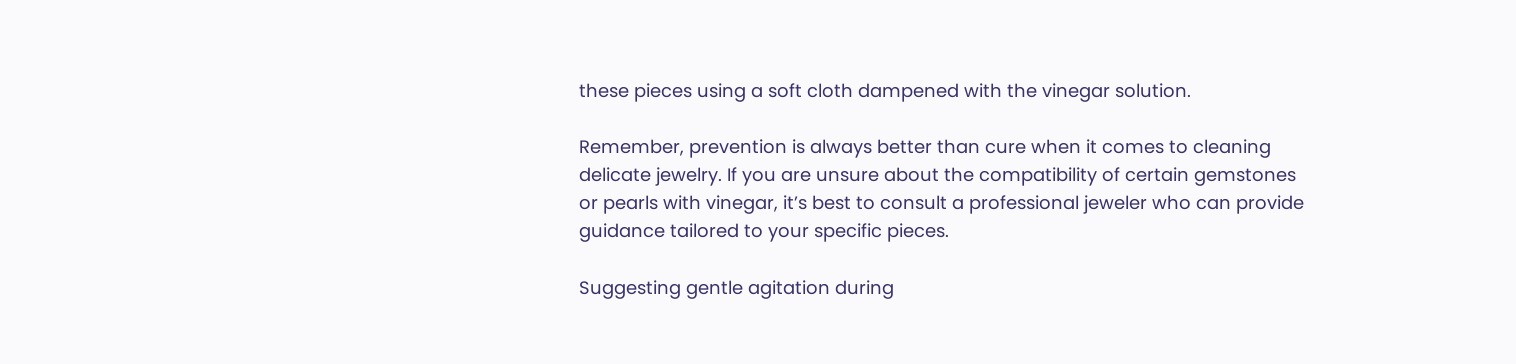these pieces using a soft cloth dampened with the vinegar solution.

Remember, prevention is always better than cure when it comes to cleaning delicate jewelry. If you are unsure about the compatibility of certain gemstones or pearls with vinegar, it’s best to consult a professional jeweler who can provide guidance tailored to your specific pieces.

Suggesting gentle agitation during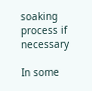soaking process if necessary

In some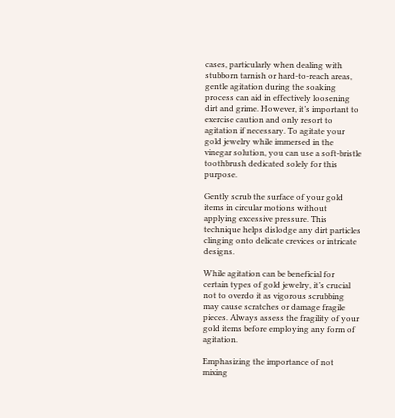cases, particularly when dealing with stubborn tarnish or hard-to-reach areas, gentle agitation during the soaking process can aid in effectively loosening dirt and grime. However, it’s important to exercise caution and only resort to agitation if necessary. To agitate your gold jewelry while immersed in the vinegar solution, you can use a soft-bristle toothbrush dedicated solely for this purpose.

Gently scrub the surface of your gold items in circular motions without applying excessive pressure. This technique helps dislodge any dirt particles clinging onto delicate crevices or intricate designs.

While agitation can be beneficial for certain types of gold jewelry, it’s crucial not to overdo it as vigorous scrubbing may cause scratches or damage fragile pieces. Always assess the fragility of your gold items before employing any form of agitation.

Emphasizing the importance of not mixing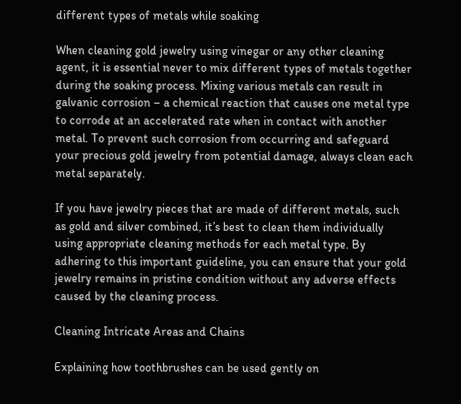different types of metals while soaking

When cleaning gold jewelry using vinegar or any other cleaning agent, it is essential never to mix different types of metals together during the soaking process. Mixing various metals can result in galvanic corrosion – a chemical reaction that causes one metal type to corrode at an accelerated rate when in contact with another metal. To prevent such corrosion from occurring and safeguard your precious gold jewelry from potential damage, always clean each metal separately.

If you have jewelry pieces that are made of different metals, such as gold and silver combined, it’s best to clean them individually using appropriate cleaning methods for each metal type. By adhering to this important guideline, you can ensure that your gold jewelry remains in pristine condition without any adverse effects caused by the cleaning process.

Cleaning Intricate Areas and Chains

Explaining how toothbrushes can be used gently on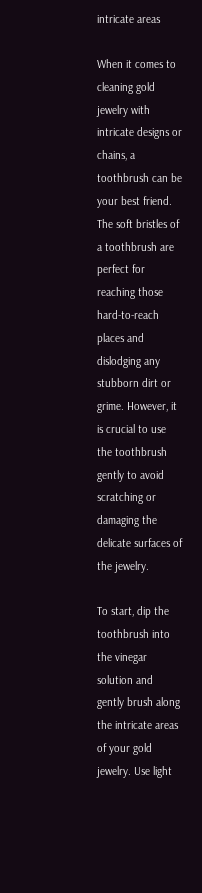intricate areas

When it comes to cleaning gold jewelry with intricate designs or chains, a toothbrush can be your best friend. The soft bristles of a toothbrush are perfect for reaching those hard-to-reach places and dislodging any stubborn dirt or grime. However, it is crucial to use the toothbrush gently to avoid scratching or damaging the delicate surfaces of the jewelry.

To start, dip the toothbrush into the vinegar solution and gently brush along the intricate areas of your gold jewelry. Use light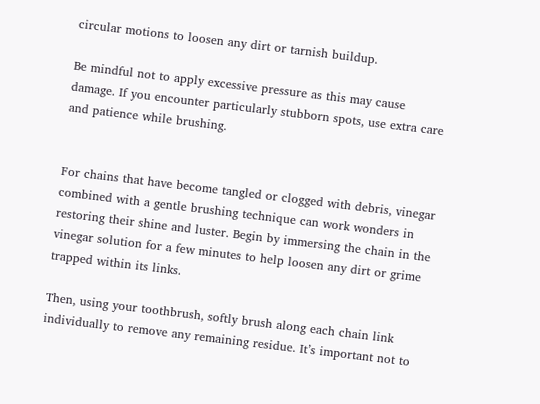circular motions to loosen any dirt or tarnish buildup.

Be mindful not to apply excessive pressure as this may cause damage. If you encounter particularly stubborn spots, use extra care and patience while brushing.


For chains that have become tangled or clogged with debris, vinegar combined with a gentle brushing technique can work wonders in restoring their shine and luster. Begin by immersing the chain in the vinegar solution for a few minutes to help loosen any dirt or grime trapped within its links.

Then, using your toothbrush, softly brush along each chain link individually to remove any remaining residue. It’s important not to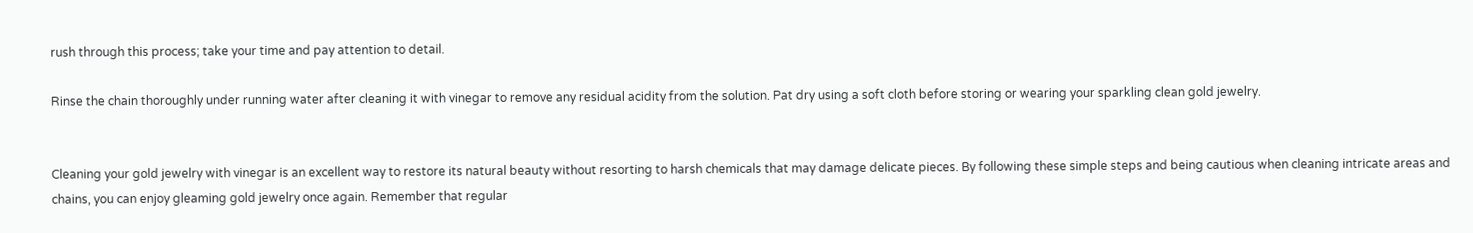rush through this process; take your time and pay attention to detail.

Rinse the chain thoroughly under running water after cleaning it with vinegar to remove any residual acidity from the solution. Pat dry using a soft cloth before storing or wearing your sparkling clean gold jewelry.


Cleaning your gold jewelry with vinegar is an excellent way to restore its natural beauty without resorting to harsh chemicals that may damage delicate pieces. By following these simple steps and being cautious when cleaning intricate areas and chains, you can enjoy gleaming gold jewelry once again. Remember that regular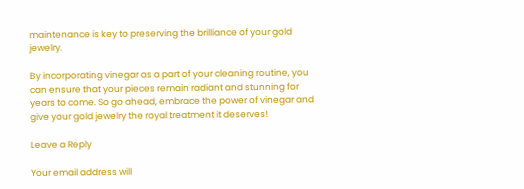maintenance is key to preserving the brilliance of your gold jewelry.

By incorporating vinegar as a part of your cleaning routine, you can ensure that your pieces remain radiant and stunning for years to come. So go ahead, embrace the power of vinegar and give your gold jewelry the royal treatment it deserves!

Leave a Reply

Your email address will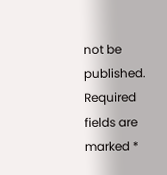not be published. Required fields are marked *